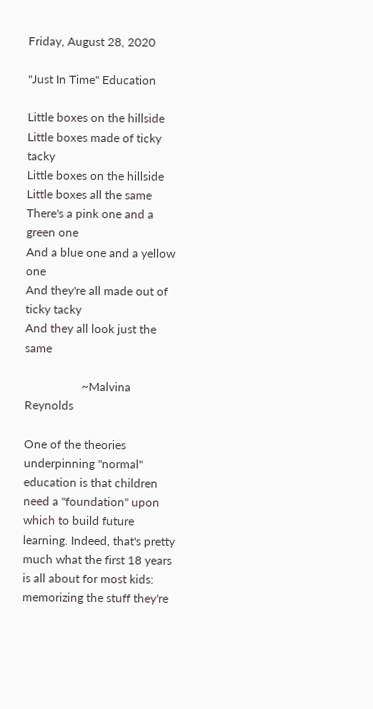Friday, August 28, 2020

"Just In Time" Education

Little boxes on the hillside
Little boxes made of ticky tacky
Little boxes on the hillside
Little boxes all the same
There's a pink one and a green one
And a blue one and a yellow one
And they're all made out of ticky tacky
And they all look just the same

                   ~Malvina Reynolds

One of the theories underpinning "normal" education is that children need a "foundation" upon which to build future learning. Indeed, that's pretty much what the first 18 years is all about for most kids: memorizing the stuff they're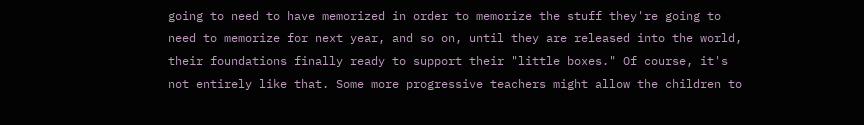going to need to have memorized in order to memorize the stuff they're going to need to memorize for next year, and so on, until they are released into the world, their foundations finally ready to support their "little boxes." Of course, it's not entirely like that. Some more progressive teachers might allow the children to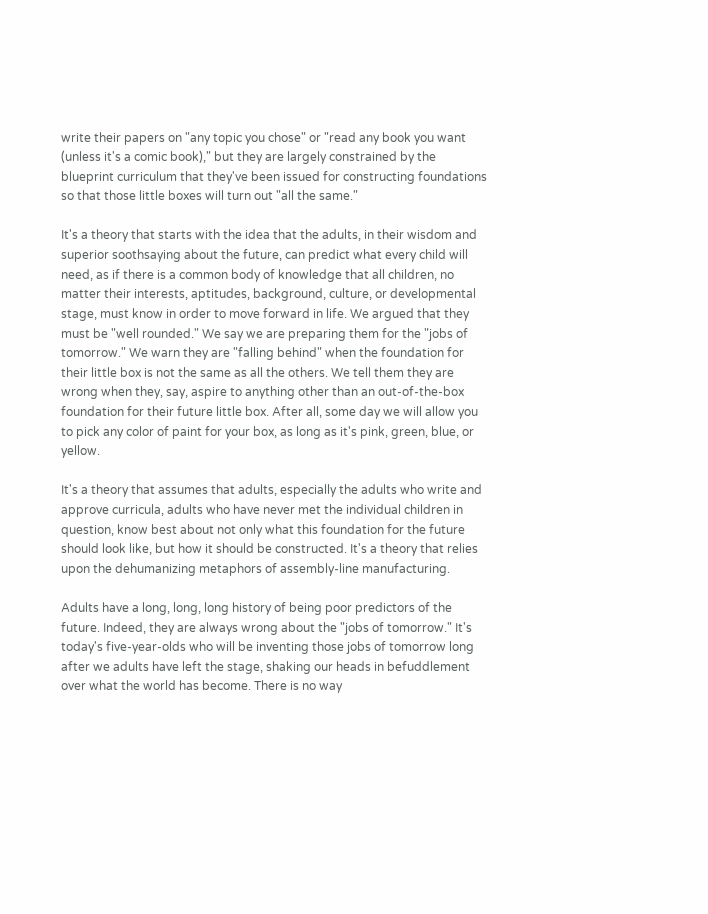write their papers on "any topic you chose" or "read any book you want (unless it's a comic book)," but they are largely constrained by the blueprint curriculum that they've been issued for constructing foundations so that those little boxes will turn out "all the same."

It's a theory that starts with the idea that the adults, in their wisdom and superior soothsaying about the future, can predict what every child will need, as if there is a common body of knowledge that all children, no matter their interests, aptitudes, background, culture, or developmental stage, must know in order to move forward in life. We argued that they must be "well rounded." We say we are preparing them for the "jobs of tomorrow." We warn they are "falling behind" when the foundation for their little box is not the same as all the others. We tell them they are wrong when they, say, aspire to anything other than an out-of-the-box foundation for their future little box. After all, some day we will allow you to pick any color of paint for your box, as long as it's pink, green, blue, or yellow.

It's a theory that assumes that adults, especially the adults who write and approve curricula, adults who have never met the individual children in question, know best about not only what this foundation for the future should look like, but how it should be constructed. It's a theory that relies upon the dehumanizing metaphors of assembly-line manufacturing.

Adults have a long, long, long history of being poor predictors of the future. Indeed, they are always wrong about the "jobs of tomorrow." It's today's five-year-olds who will be inventing those jobs of tomorrow long after we adults have left the stage, shaking our heads in befuddlement over what the world has become. There is no way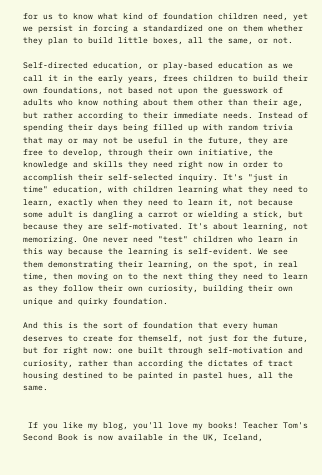for us to know what kind of foundation children need, yet we persist in forcing a standardized one on them whether they plan to build little boxes, all the same, or not.

Self-directed education, or play-based education as we call it in the early years, frees children to build their own foundations, not based not upon the guesswork of adults who know nothing about them other than their age, but rather according to their immediate needs. Instead of spending their days being filled up with random trivia that may or may not be useful in the future, they are free to develop, through their own initiative, the knowledge and skills they need right now in order to accomplish their self-selected inquiry. It's "just in time" education, with children learning what they need to learn, exactly when they need to learn it, not because some adult is dangling a carrot or wielding a stick, but because they are self-motivated. It's about learning, not memorizing. One never need "test" children who learn in this way because the learning is self-evident. We see them demonstrating their learning, on the spot, in real time, then moving on to the next thing they need to learn as they follow their own curiosity, building their own unique and quirky foundation.

And this is the sort of foundation that every human deserves to create for themself, not just for the future, but for right now: one built through self-motivation and curiosity, rather than according the dictates of tract housing destined to be painted in pastel hues, all the same.


 If you like my blog, you'll love my books! Teacher Tom's Second Book is now available in the UK, Iceland,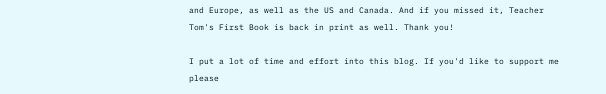and Europe, as well as the US and Canada. And if you missed it, Teacher Tom's First Book is back in print as well. Thank you!

I put a lot of time and effort into this blog. If you'd like to support me please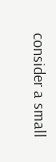consider a small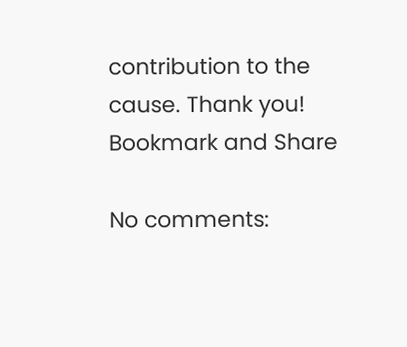contribution to the cause. Thank you!
Bookmark and Share

No comments: